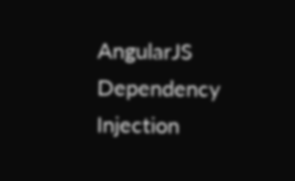AngularJS Dependency Injection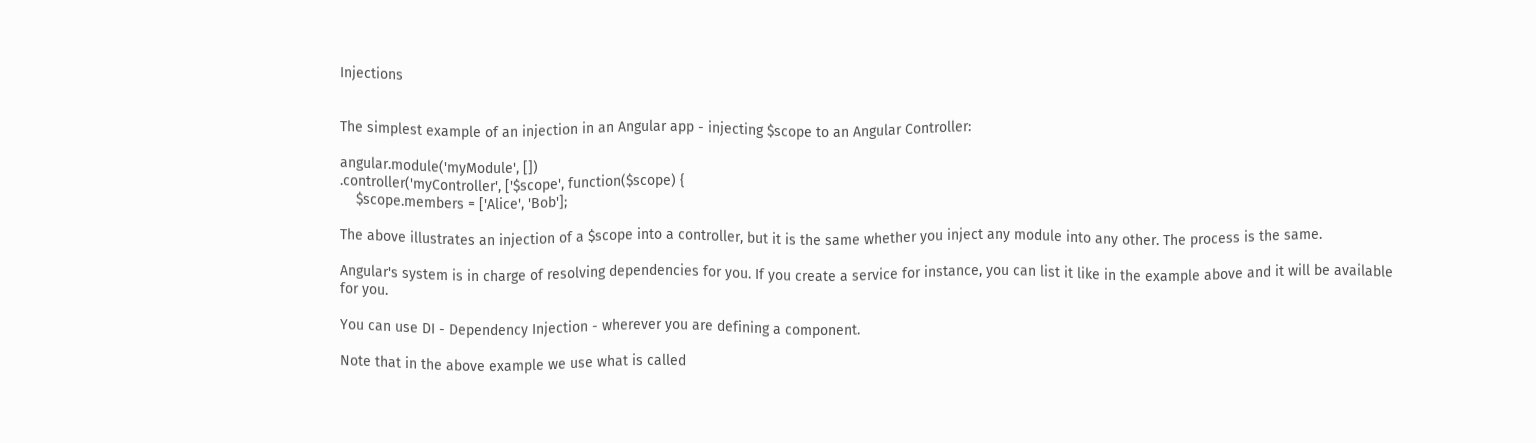Injections


The simplest example of an injection in an Angular app - injecting $scope to an Angular Controller:

angular.module('myModule', [])
.controller('myController', ['$scope', function($scope) {
    $scope.members = ['Alice', 'Bob'];

The above illustrates an injection of a $scope into a controller, but it is the same whether you inject any module into any other. The process is the same.

Angular's system is in charge of resolving dependencies for you. If you create a service for instance, you can list it like in the example above and it will be available for you.

You can use DI - Dependency Injection - wherever you are defining a component.

Note that in the above example we use what is called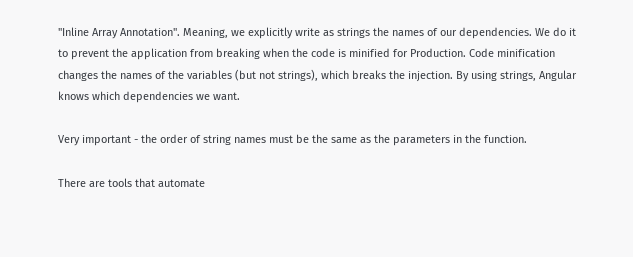"Inline Array Annotation". Meaning, we explicitly write as strings the names of our dependencies. We do it to prevent the application from breaking when the code is minified for Production. Code minification changes the names of the variables (but not strings), which breaks the injection. By using strings, Angular knows which dependencies we want.

Very important - the order of string names must be the same as the parameters in the function.

There are tools that automate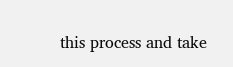this process and take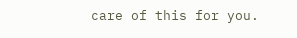care of this for you.